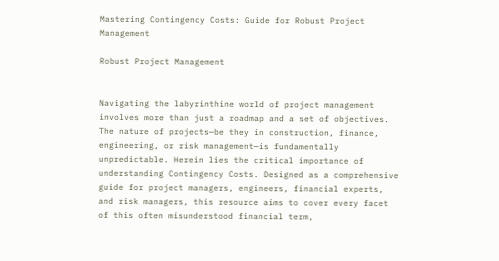Mastering Contingency Costs: Guide for Robust Project Management

Robust Project Management


Navigating the labyrinthine world of project management involves more than just a roadmap and a set of objectives. The nature of projects—be they in construction, finance, engineering, or risk management—is fundamentally unpredictable. Herein lies the critical importance of understanding Contingency Costs. Designed as a comprehensive guide for project managers, engineers, financial experts, and risk managers, this resource aims to cover every facet of this often misunderstood financial term,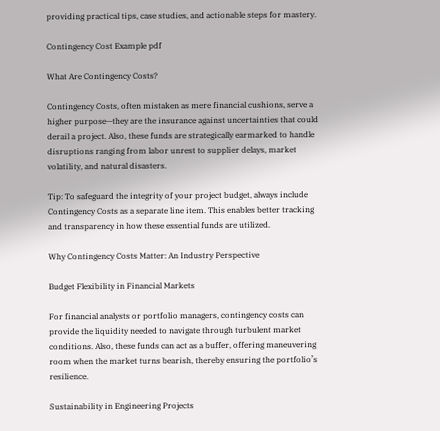providing practical tips, case studies, and actionable steps for mastery.

Contingency Cost Example pdf

What Are Contingency Costs?

Contingency Costs, often mistaken as mere financial cushions, serve a higher purpose—they are the insurance against uncertainties that could derail a project. Also, these funds are strategically earmarked to handle disruptions ranging from labor unrest to supplier delays, market volatility, and natural disasters.

Tip: To safeguard the integrity of your project budget, always include Contingency Costs as a separate line item. This enables better tracking and transparency in how these essential funds are utilized.

Why Contingency Costs Matter: An Industry Perspective

Budget Flexibility in Financial Markets

For financial analysts or portfolio managers, contingency costs can provide the liquidity needed to navigate through turbulent market conditions. Also, these funds can act as a buffer, offering maneuvering room when the market turns bearish, thereby ensuring the portfolio’s resilience.

Sustainability in Engineering Projects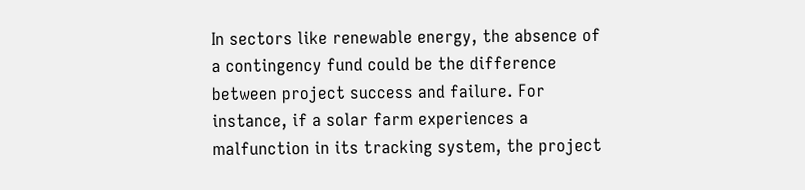In sectors like renewable energy, the absence of a contingency fund could be the difference between project success and failure. For instance, if a solar farm experiences a malfunction in its tracking system, the project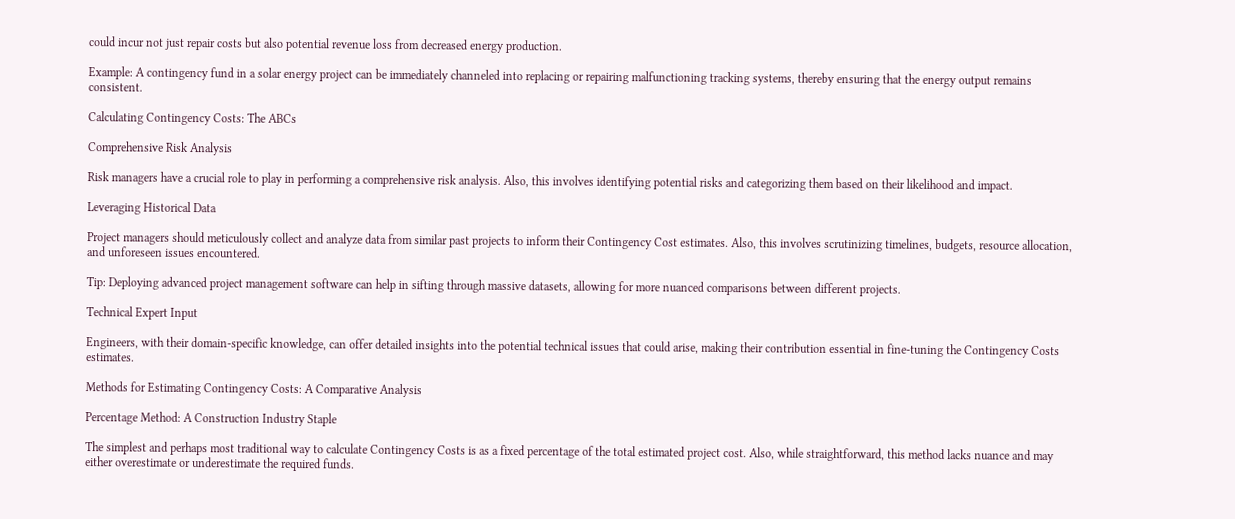could incur not just repair costs but also potential revenue loss from decreased energy production.

Example: A contingency fund in a solar energy project can be immediately channeled into replacing or repairing malfunctioning tracking systems, thereby ensuring that the energy output remains consistent.

Calculating Contingency Costs: The ABCs

Comprehensive Risk Analysis

Risk managers have a crucial role to play in performing a comprehensive risk analysis. Also, this involves identifying potential risks and categorizing them based on their likelihood and impact.

Leveraging Historical Data

Project managers should meticulously collect and analyze data from similar past projects to inform their Contingency Cost estimates. Also, this involves scrutinizing timelines, budgets, resource allocation, and unforeseen issues encountered.

Tip: Deploying advanced project management software can help in sifting through massive datasets, allowing for more nuanced comparisons between different projects.

Technical Expert Input

Engineers, with their domain-specific knowledge, can offer detailed insights into the potential technical issues that could arise, making their contribution essential in fine-tuning the Contingency Costs estimates.

Methods for Estimating Contingency Costs: A Comparative Analysis

Percentage Method: A Construction Industry Staple

The simplest and perhaps most traditional way to calculate Contingency Costs is as a fixed percentage of the total estimated project cost. Also, while straightforward, this method lacks nuance and may either overestimate or underestimate the required funds.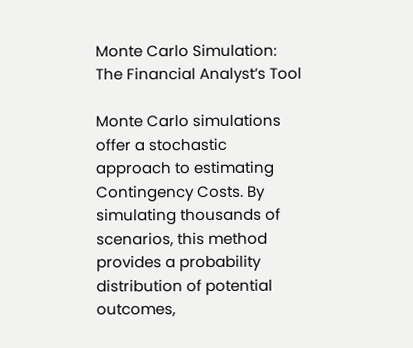Monte Carlo Simulation: The Financial Analyst’s Tool

Monte Carlo simulations offer a stochastic approach to estimating Contingency Costs. By simulating thousands of scenarios, this method provides a probability distribution of potential outcomes,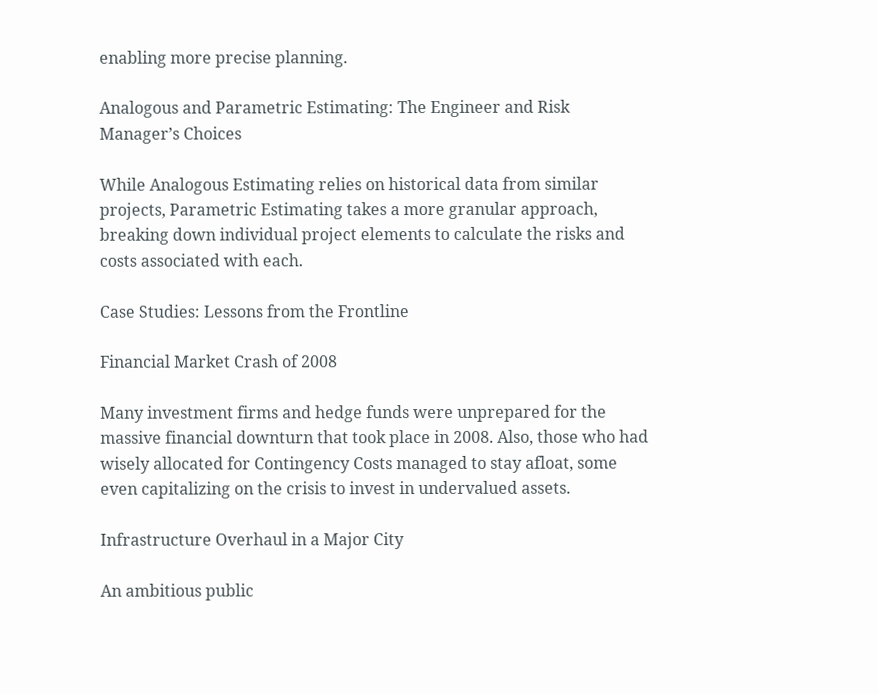enabling more precise planning.

Analogous and Parametric Estimating: The Engineer and Risk Manager’s Choices

While Analogous Estimating relies on historical data from similar projects, Parametric Estimating takes a more granular approach, breaking down individual project elements to calculate the risks and costs associated with each.

Case Studies: Lessons from the Frontline

Financial Market Crash of 2008

Many investment firms and hedge funds were unprepared for the massive financial downturn that took place in 2008. Also, those who had wisely allocated for Contingency Costs managed to stay afloat, some even capitalizing on the crisis to invest in undervalued assets.

Infrastructure Overhaul in a Major City

An ambitious public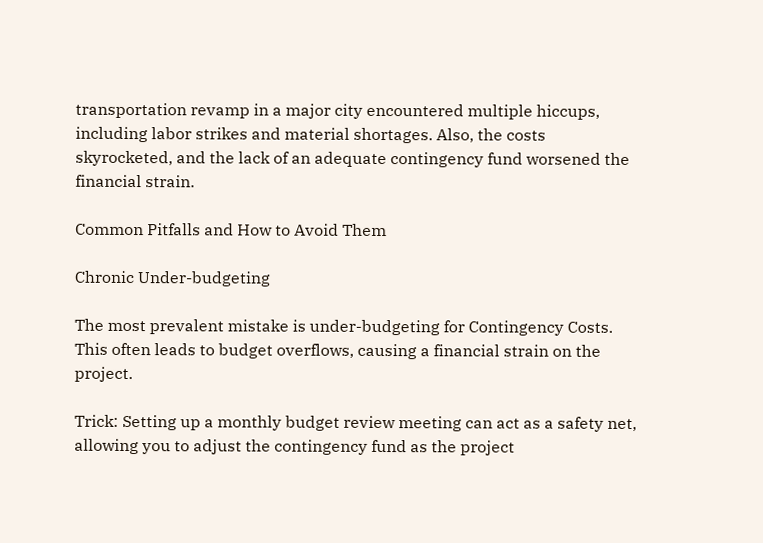transportation revamp in a major city encountered multiple hiccups, including labor strikes and material shortages. Also, the costs skyrocketed, and the lack of an adequate contingency fund worsened the financial strain.

Common Pitfalls and How to Avoid Them

Chronic Under-budgeting

The most prevalent mistake is under-budgeting for Contingency Costs. This often leads to budget overflows, causing a financial strain on the project.

Trick: Setting up a monthly budget review meeting can act as a safety net, allowing you to adjust the contingency fund as the project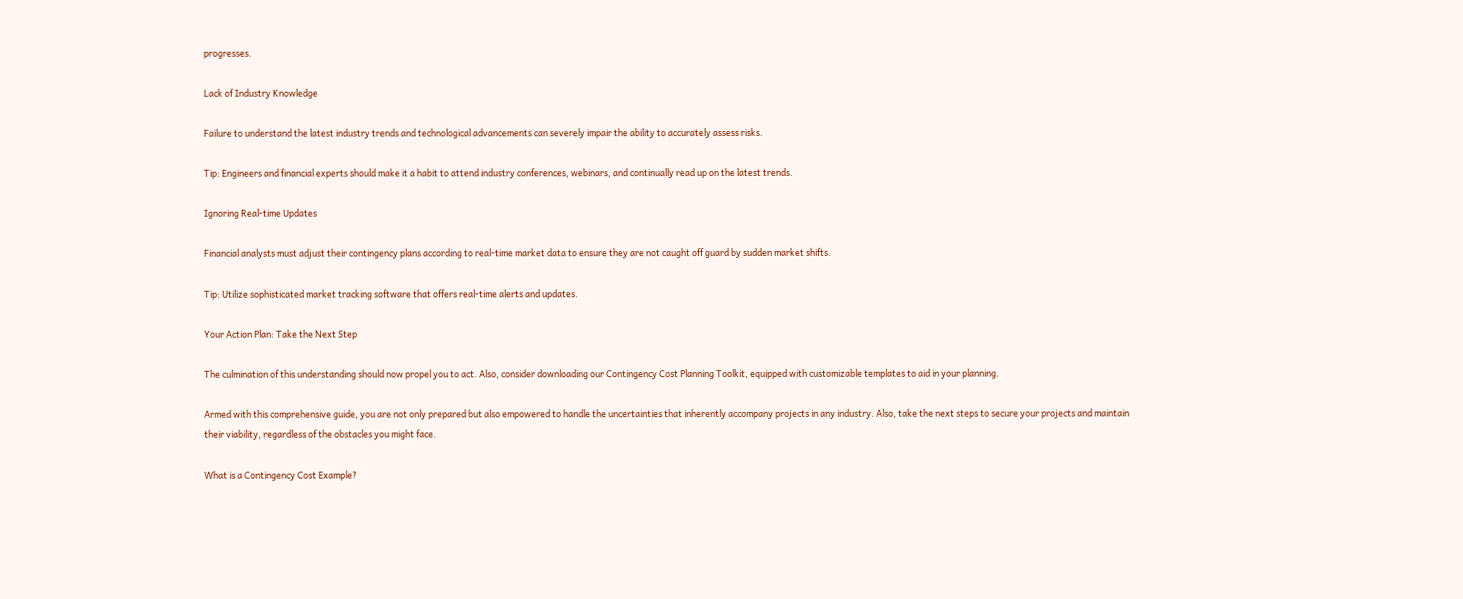progresses.

Lack of Industry Knowledge

Failure to understand the latest industry trends and technological advancements can severely impair the ability to accurately assess risks.

Tip: Engineers and financial experts should make it a habit to attend industry conferences, webinars, and continually read up on the latest trends.

Ignoring Real-time Updates

Financial analysts must adjust their contingency plans according to real-time market data to ensure they are not caught off guard by sudden market shifts.

Tip: Utilize sophisticated market tracking software that offers real-time alerts and updates.

Your Action Plan: Take the Next Step

The culmination of this understanding should now propel you to act. Also, consider downloading our Contingency Cost Planning Toolkit, equipped with customizable templates to aid in your planning.

Armed with this comprehensive guide, you are not only prepared but also empowered to handle the uncertainties that inherently accompany projects in any industry. Also, take the next steps to secure your projects and maintain their viability, regardless of the obstacles you might face.

What is a Contingency Cost Example?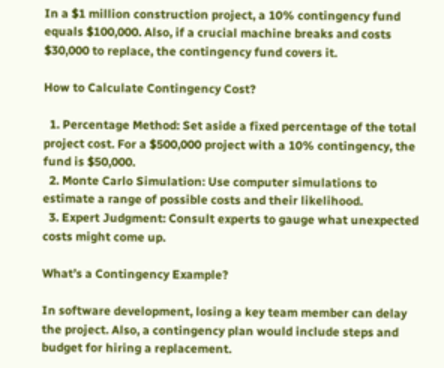In a $1 million construction project, a 10% contingency fund equals $100,000. Also, if a crucial machine breaks and costs $30,000 to replace, the contingency fund covers it.

How to Calculate Contingency Cost?

  1. Percentage Method: Set aside a fixed percentage of the total project cost. For a $500,000 project with a 10% contingency, the fund is $50,000.
  2. Monte Carlo Simulation: Use computer simulations to estimate a range of possible costs and their likelihood.
  3. Expert Judgment: Consult experts to gauge what unexpected costs might come up.

What’s a Contingency Example?

In software development, losing a key team member can delay the project. Also, a contingency plan would include steps and budget for hiring a replacement.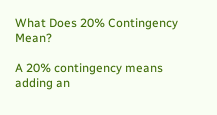What Does 20% Contingency Mean?

A 20% contingency means adding an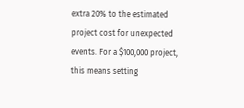extra 20% to the estimated project cost for unexpected events. For a $100,000 project, this means setting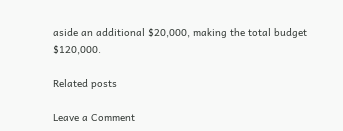aside an additional $20,000, making the total budget $120,000.

Related posts

Leave a Comment